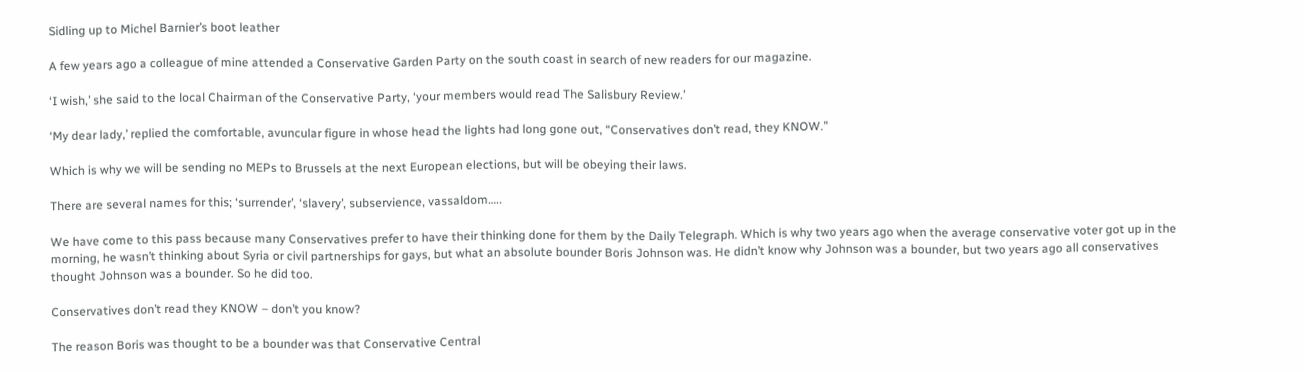Sidling up to Michel Barnier’s boot leather

A few years ago a colleague of mine attended a Conservative Garden Party on the south coast in search of new readers for our magazine.

‘I wish,’ she said to the local Chairman of the Conservative Party, ‘your members would read The Salisbury Review.’

‘My dear lady,’ replied the comfortable, avuncular figure in whose head the lights had long gone out, “Conservatives don’t read, they KNOW.”

Which is why we will be sending no MEPs to Brussels at the next European elections, but will be obeying their laws.

There are several names for this; ‘surrender’, ‘slavery’, subservience, vassaldom…..

We have come to this pass because many Conservatives prefer to have their thinking done for them by the Daily Telegraph. Which is why two years ago when the average conservative voter got up in the morning, he wasn’t thinking about Syria or civil partnerships for gays, but what an absolute bounder Boris Johnson was. He didn’t know why Johnson was a bounder, but two years ago all conservatives thought Johnson was a bounder. So he did too.

Conservatives don’t read they KNOW – don’t you know?

The reason Boris was thought to be a bounder was that Conservative Central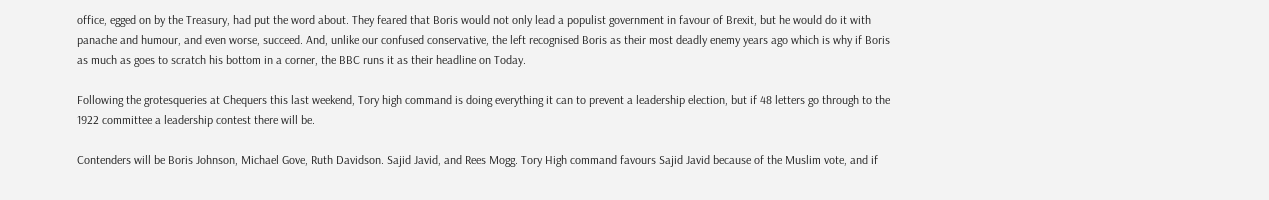office, egged on by the Treasury, had put the word about. They feared that Boris would not only lead a populist government in favour of Brexit, but he would do it with panache and humour, and even worse, succeed. And, unlike our confused conservative, the left recognised Boris as their most deadly enemy years ago which is why if Boris as much as goes to scratch his bottom in a corner, the BBC runs it as their headline on Today.

Following the grotesqueries at Chequers this last weekend, Tory high command is doing everything it can to prevent a leadership election, but if 48 letters go through to the 1922 committee a leadership contest there will be.

Contenders will be Boris Johnson, Michael Gove, Ruth Davidson. Sajid Javid, and Rees Mogg. Tory High command favours Sajid Javid because of the Muslim vote, and if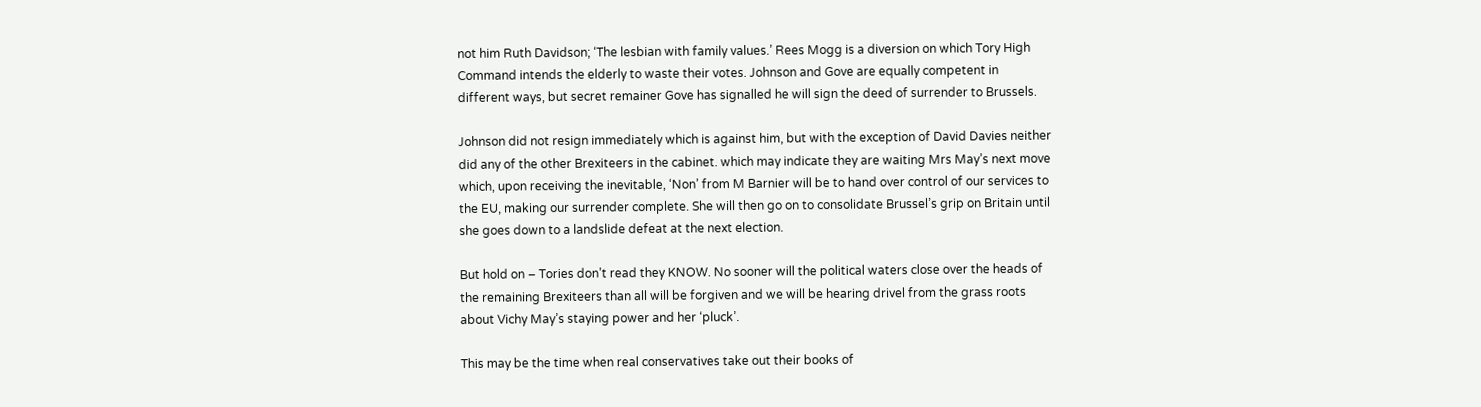not him Ruth Davidson; ‘The lesbian with family values.’ Rees Mogg is a diversion on which Tory High Command intends the elderly to waste their votes. Johnson and Gove are equally competent in different ways, but secret remainer Gove has signalled he will sign the deed of surrender to Brussels.

Johnson did not resign immediately which is against him, but with the exception of David Davies neither did any of the other Brexiteers in the cabinet. which may indicate they are waiting Mrs May’s next move which, upon receiving the inevitable, ‘Non’ from M Barnier will be to hand over control of our services to the EU, making our surrender complete. She will then go on to consolidate Brussel’s grip on Britain until she goes down to a landslide defeat at the next election.

But hold on – Tories don’t read they KNOW. No sooner will the political waters close over the heads of the remaining Brexiteers than all will be forgiven and we will be hearing drivel from the grass roots about Vichy May’s staying power and her ‘pluck’.

This may be the time when real conservatives take out their books of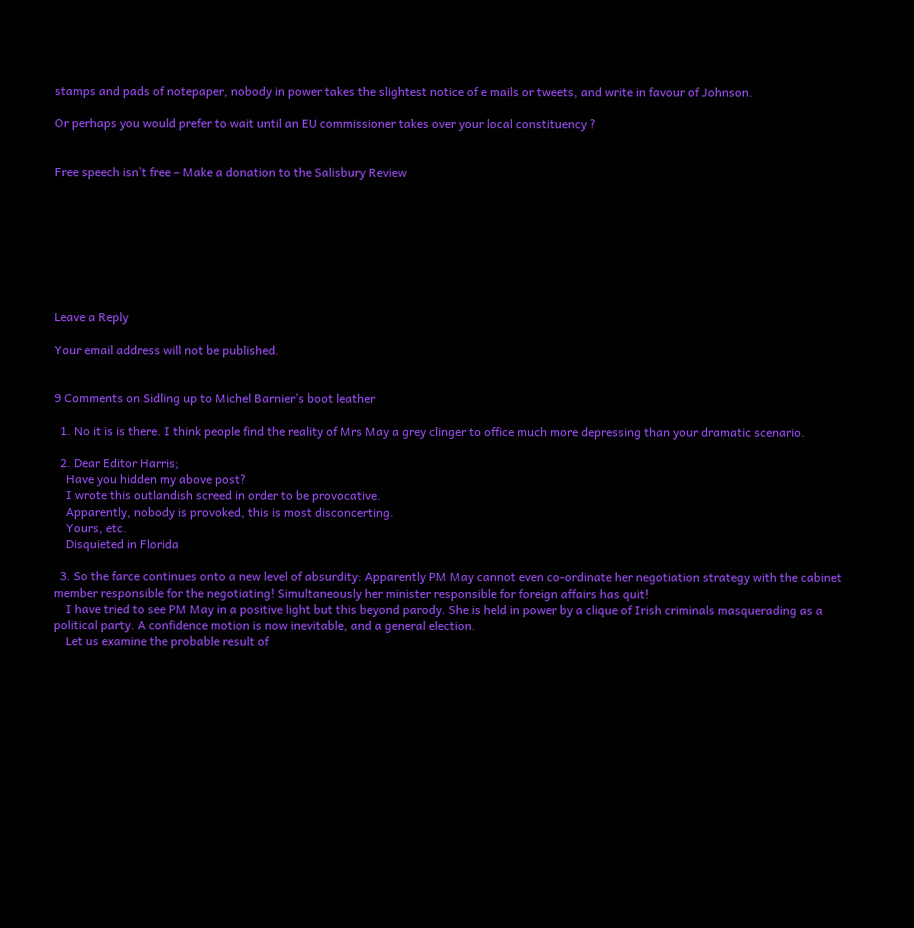stamps and pads of notepaper, nobody in power takes the slightest notice of e mails or tweets, and write in favour of Johnson.

Or perhaps you would prefer to wait until an EU commissioner takes over your local constituency ?


Free speech isn’t free – Make a donation to the Salisbury Review








Leave a Reply

Your email address will not be published.


9 Comments on Sidling up to Michel Barnier’s boot leather

  1. No it is is there. I think people find the reality of Mrs May a grey clinger to office much more depressing than your dramatic scenario.

  2. Dear Editor Harris;
    Have you hidden my above post?
    I wrote this outlandish screed in order to be provocative.
    Apparently, nobody is provoked, this is most disconcerting.
    Yours, etc.
    Disquieted in Florida

  3. So the farce continues onto a new level of absurdity: Apparently PM May cannot even co-ordinate her negotiation strategy with the cabinet member responsible for the negotiating! Simultaneously her minister responsible for foreign affairs has quit!
    I have tried to see PM May in a positive light but this beyond parody. She is held in power by a clique of Irish criminals masquerading as a political party. A confidence motion is now inevitable, and a general election.
    Let us examine the probable result of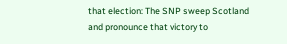that election: The SNP sweep Scotland and pronounce that victory to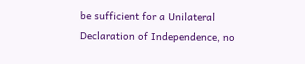be sufficient for a Unilateral Declaration of Independence, no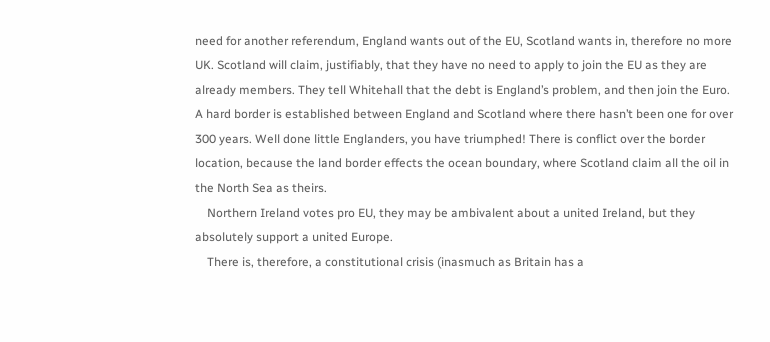need for another referendum, England wants out of the EU, Scotland wants in, therefore no more UK. Scotland will claim, justifiably, that they have no need to apply to join the EU as they are already members. They tell Whitehall that the debt is England’s problem, and then join the Euro. A hard border is established between England and Scotland where there hasn’t been one for over 300 years. Well done little Englanders, you have triumphed! There is conflict over the border location, because the land border effects the ocean boundary, where Scotland claim all the oil in the North Sea as theirs.
    Northern Ireland votes pro EU, they may be ambivalent about a united Ireland, but they absolutely support a united Europe.
    There is, therefore, a constitutional crisis (inasmuch as Britain has a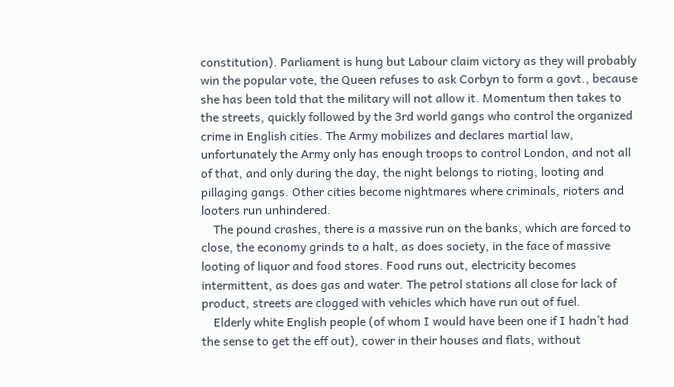constitution). Parliament is hung but Labour claim victory as they will probably win the popular vote, the Queen refuses to ask Corbyn to form a govt., because she has been told that the military will not allow it. Momentum then takes to the streets, quickly followed by the 3rd world gangs who control the organized crime in English cities. The Army mobilizes and declares martial law, unfortunately the Army only has enough troops to control London, and not all of that, and only during the day, the night belongs to rioting, looting and pillaging gangs. Other cities become nightmares where criminals, rioters and looters run unhindered.
    The pound crashes, there is a massive run on the banks, which are forced to close, the economy grinds to a halt, as does society, in the face of massive looting of liquor and food stores. Food runs out, electricity becomes intermittent, as does gas and water. The petrol stations all close for lack of product, streets are clogged with vehicles which have run out of fuel.
    Elderly white English people (of whom I would have been one if I hadn’t had the sense to get the eff out), cower in their houses and flats, without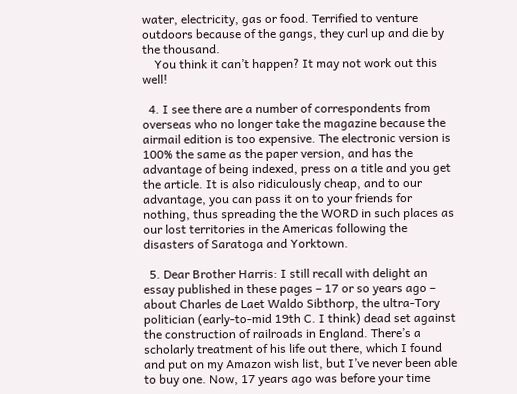water, electricity, gas or food. Terrified to venture outdoors because of the gangs, they curl up and die by the thousand.
    You think it can’t happen? It may not work out this well!

  4. I see there are a number of correspondents from overseas who no longer take the magazine because the airmail edition is too expensive. The electronic version is 100% the same as the paper version, and has the advantage of being indexed, press on a title and you get the article. It is also ridiculously cheap, and to our advantage, you can pass it on to your friends for nothing, thus spreading the the WORD in such places as our lost territories in the Americas following the disasters of Saratoga and Yorktown.

  5. Dear Brother Harris: I still recall with delight an essay published in these pages – 17 or so years ago – about Charles de Laet Waldo Sibthorp, the ultra-Tory politician (early-to-mid 19th C. I think) dead set against the construction of railroads in England. There’s a scholarly treatment of his life out there, which I found and put on my Amazon wish list, but I’ve never been able to buy one. Now, 17 years ago was before your time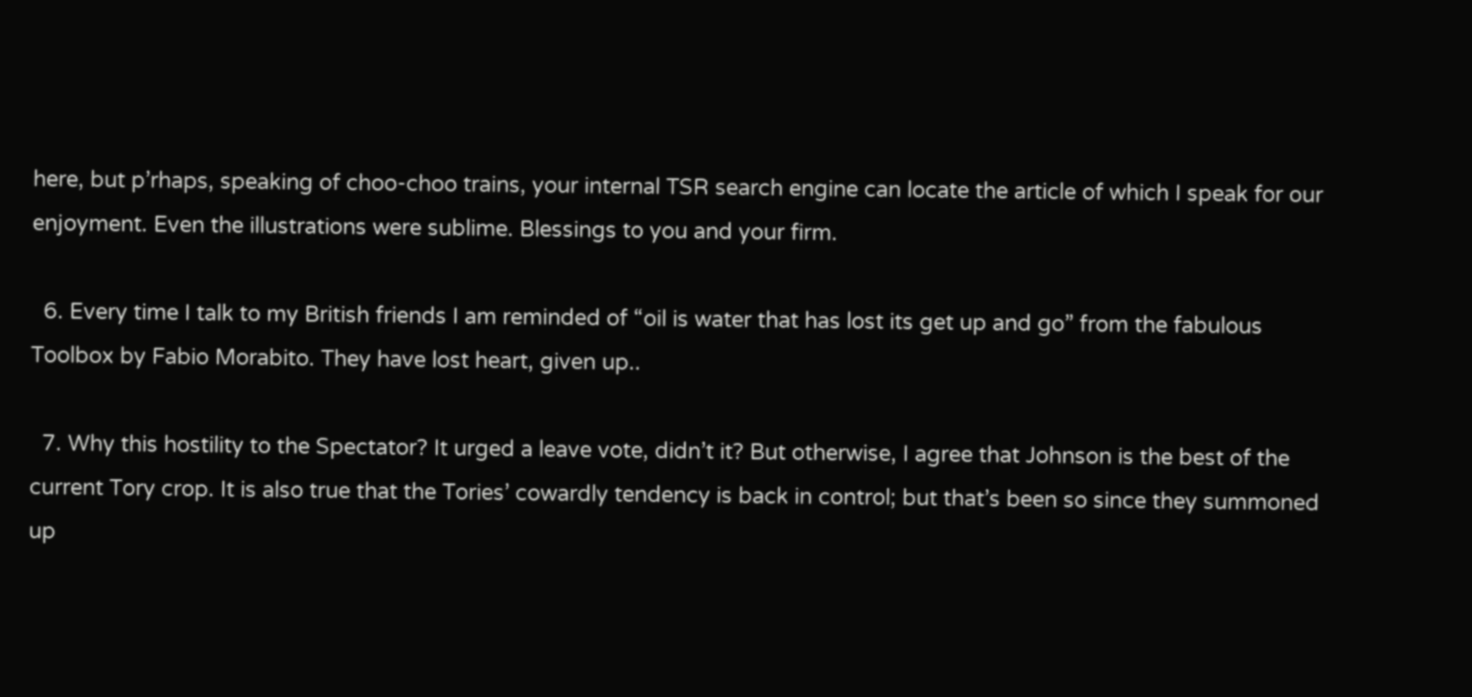here, but p’rhaps, speaking of choo-choo trains, your internal TSR search engine can locate the article of which I speak for our enjoyment. Even the illustrations were sublime. Blessings to you and your firm.

  6. Every time I talk to my British friends I am reminded of “oil is water that has lost its get up and go” from the fabulous Toolbox by Fabio Morabito. They have lost heart, given up..

  7. Why this hostility to the Spectator? It urged a leave vote, didn’t it? But otherwise, I agree that Johnson is the best of the current Tory crop. It is also true that the Tories’ cowardly tendency is back in control; but that’s been so since they summoned up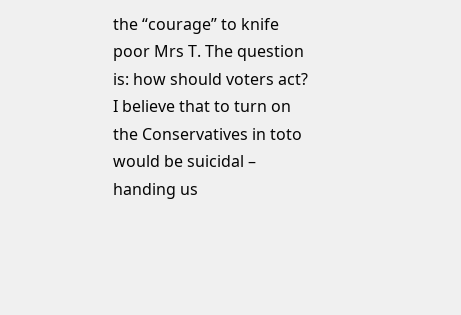the “courage” to knife poor Mrs T. The question is: how should voters act? I believe that to turn on the Conservatives in toto would be suicidal – handing us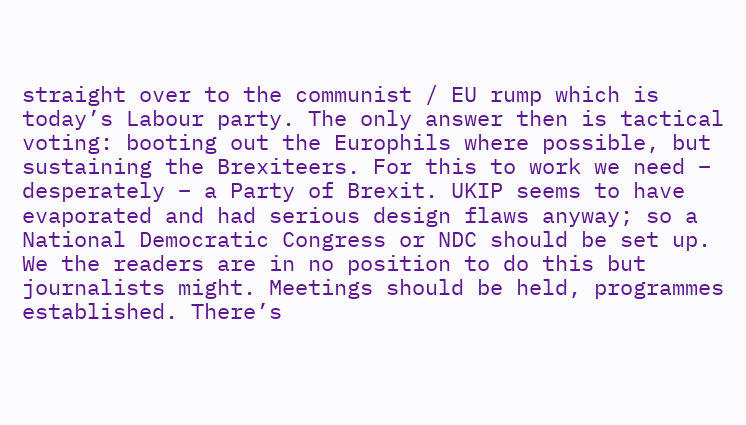straight over to the communist / EU rump which is today’s Labour party. The only answer then is tactical voting: booting out the Europhils where possible, but sustaining the Brexiteers. For this to work we need – desperately – a Party of Brexit. UKIP seems to have evaporated and had serious design flaws anyway; so a National Democratic Congress or NDC should be set up. We the readers are in no position to do this but journalists might. Meetings should be held, programmes established. There’s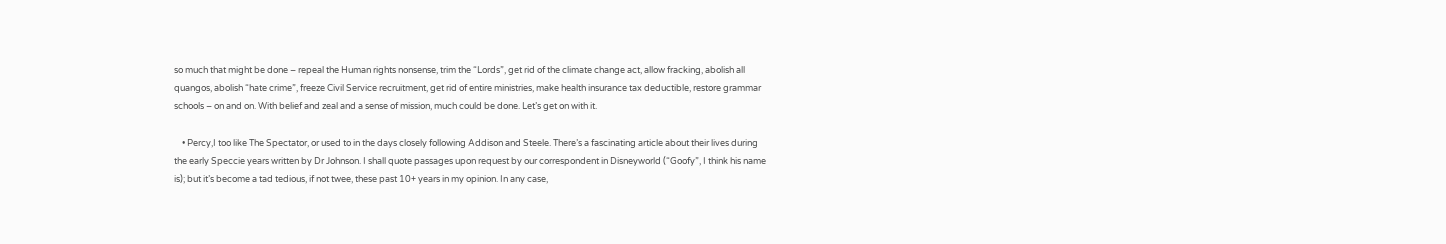so much that might be done – repeal the Human rights nonsense, trim the “Lords”, get rid of the climate change act, allow fracking, abolish all quangos, abolish “hate crime”, freeze Civil Service recruitment, get rid of entire ministries, make health insurance tax deductible, restore grammar schools – on and on. With belief and zeal and a sense of mission, much could be done. Let’s get on with it.

    • Percy,I too like The Spectator, or used to in the days closely following Addison and Steele. There’s a fascinating article about their lives during the early Speccie years written by Dr Johnson. I shall quote passages upon request by our correspondent in Disneyworld (“Goofy”, I think his name is); but it’s become a tad tedious, if not twee, these past 10+ years in my opinion. In any case,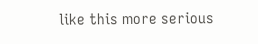like this more serious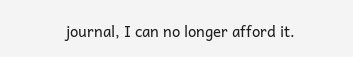journal, I can no longer afford it.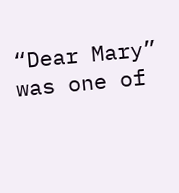“Dear Mary” was one of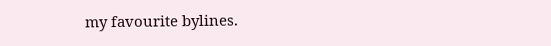my favourite bylines.